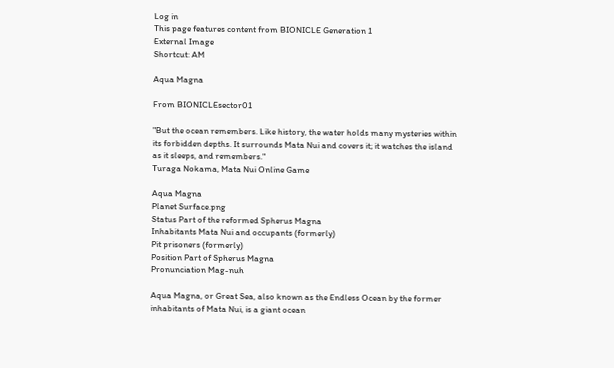Log in
This page features content from BIONICLE Generation 1
External Image
Shortcut: AM

Aqua Magna

From BIONICLEsector01

"But the ocean remembers. Like history, the water holds many mysteries within its forbidden depths. It surrounds Mata Nui and covers it; it watches the island as it sleeps, and remembers."
Turaga Nokama, Mata Nui Online Game

Aqua Magna
Planet Surface.png
Status Part of the reformed Spherus Magna
Inhabitants Mata Nui and occupants (formerly)
Pit prisoners (formerly)
Position Part of Spherus Magna
Pronunciation Mag-nuh

Aqua Magna, or Great Sea, also known as the Endless Ocean by the former inhabitants of Mata Nui, is a giant ocean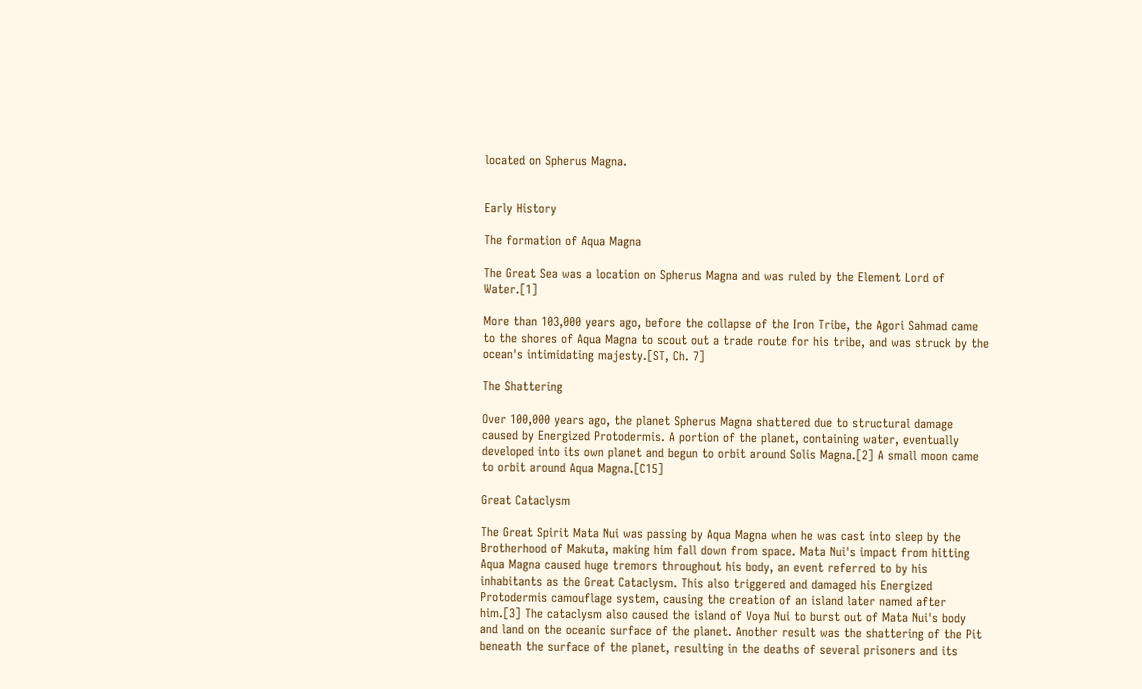located on Spherus Magna.


Early History

The formation of Aqua Magna

The Great Sea was a location on Spherus Magna and was ruled by the Element Lord of Water.[1]

More than 103,000 years ago, before the collapse of the Iron Tribe, the Agori Sahmad came to the shores of Aqua Magna to scout out a trade route for his tribe, and was struck by the ocean's intimidating majesty.[ST, Ch. 7]

The Shattering

Over 100,000 years ago, the planet Spherus Magna shattered due to structural damage caused by Energized Protodermis. A portion of the planet, containing water, eventually developed into its own planet and begun to orbit around Solis Magna.[2] A small moon came to orbit around Aqua Magna.[C15]

Great Cataclysm

The Great Spirit Mata Nui was passing by Aqua Magna when he was cast into sleep by the Brotherhood of Makuta, making him fall down from space. Mata Nui's impact from hitting Aqua Magna caused huge tremors throughout his body, an event referred to by his inhabitants as the Great Cataclysm. This also triggered and damaged his Energized Protodermis camouflage system, causing the creation of an island later named after him.[3] The cataclysm also caused the island of Voya Nui to burst out of Mata Nui's body and land on the oceanic surface of the planet. Another result was the shattering of the Pit beneath the surface of the planet, resulting in the deaths of several prisoners and its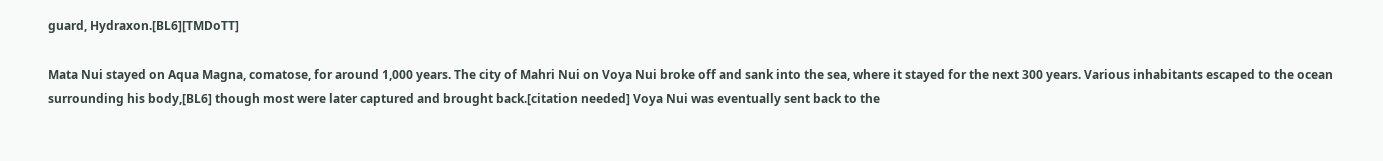guard, Hydraxon.[BL6][TMDoTT]

Mata Nui stayed on Aqua Magna, comatose, for around 1,000 years. The city of Mahri Nui on Voya Nui broke off and sank into the sea, where it stayed for the next 300 years. Various inhabitants escaped to the ocean surrounding his body,[BL6] though most were later captured and brought back.[citation needed] Voya Nui was eventually sent back to the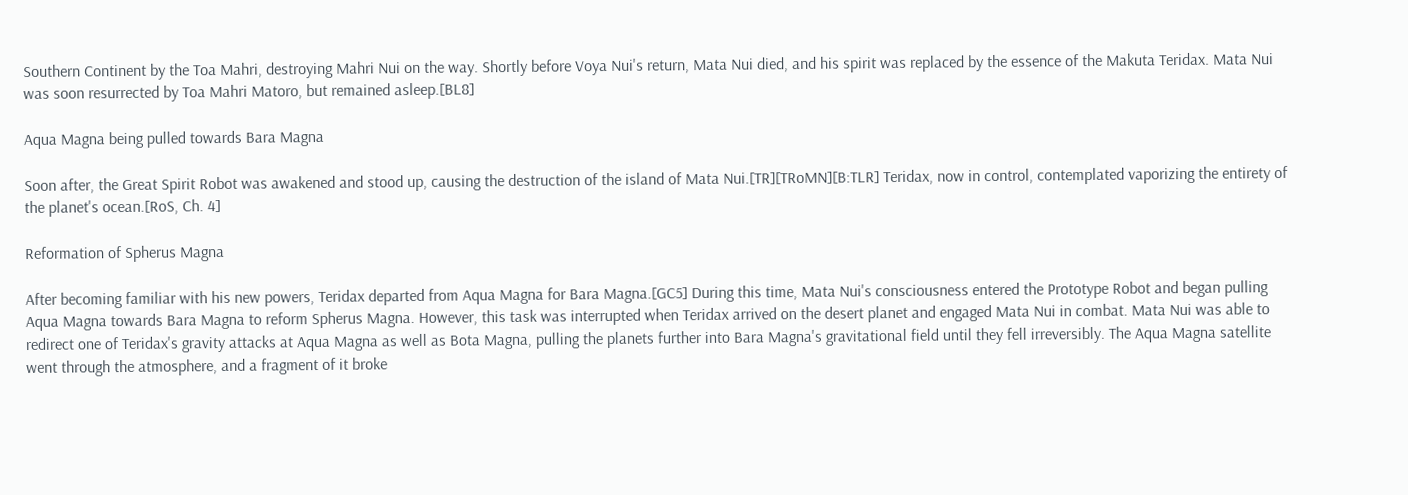Southern Continent by the Toa Mahri, destroying Mahri Nui on the way. Shortly before Voya Nui's return, Mata Nui died, and his spirit was replaced by the essence of the Makuta Teridax. Mata Nui was soon resurrected by Toa Mahri Matoro, but remained asleep.[BL8]

Aqua Magna being pulled towards Bara Magna

Soon after, the Great Spirit Robot was awakened and stood up, causing the destruction of the island of Mata Nui.[TR][TRoMN][B:TLR] Teridax, now in control, contemplated vaporizing the entirety of the planet's ocean.[RoS, Ch. 4]

Reformation of Spherus Magna

After becoming familiar with his new powers, Teridax departed from Aqua Magna for Bara Magna.[GC5] During this time, Mata Nui's consciousness entered the Prototype Robot and began pulling Aqua Magna towards Bara Magna to reform Spherus Magna. However, this task was interrupted when Teridax arrived on the desert planet and engaged Mata Nui in combat. Mata Nui was able to redirect one of Teridax's gravity attacks at Aqua Magna as well as Bota Magna, pulling the planets further into Bara Magna's gravitational field until they fell irreversibly. The Aqua Magna satellite went through the atmosphere, and a fragment of it broke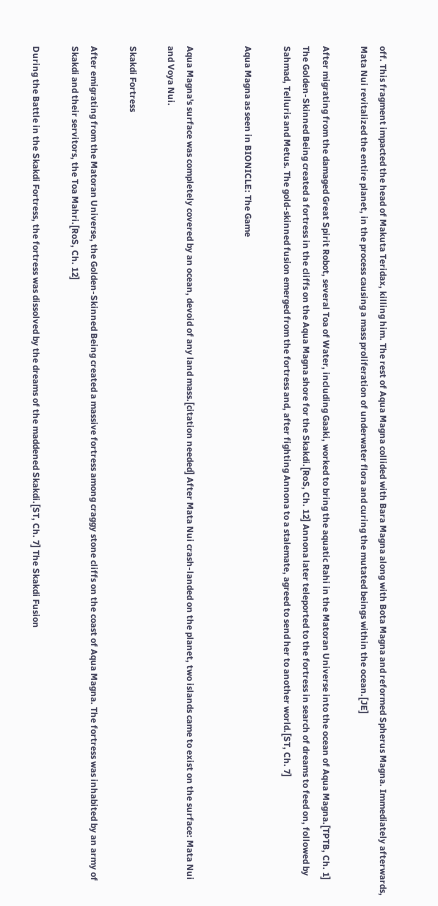off. This fragment impacted the head of Makuta Teridax, killing him. The rest of Aqua Magna collided with Bara Magna along with Bota Magna and reformed Spherus Magna. Immediately afterwards, Mata Nui revitalized the entire planet, in the process causing a mass proliferation of underwater flora and curing the mutated beings within the ocean.[JE]

After migrating from the damaged Great Spirit Robot, several Toa of Water, including Gaaki, worked to bring the aquatic Rahi in the Matoran Universe into the ocean of Aqua Magna.[TPTB, Ch. 1] The Golden-Skinned Being created a fortress in the cliffs on the Aqua Magna shore for the Skakdi.[RoS, Ch. 12] Annona later teleported to the fortress in search of dreams to feed on, followed by Sahmad, Telluris and Metus. The gold-skinned fusion emerged from the fortress and, after fighting Annona to a stalemate, agreed to send her to another world.[ST, Ch. 7]

Aqua Magna as seen in BIONICLE: The Game


Aqua Magna's surface was completely covered by an ocean, devoid of any land mass.[citation needed] After Mata Nui crash-landed on the planet, two islands came to exist on the surface: Mata Nui and Voya Nui.

Skakdi Fortress

After emigrating from the Matoran Universe, the Golden-Skinned Being created a massive fortress among craggy stone cliffs on the coast of Aqua Magna. The fortress was inhabited by an army of Skakdi and their servitors, the Toa Mahri.[RoS, Ch. 12]

During the Battle in the Skakdi Fortress, the fortress was dissolved by the dreams of the maddened Skakdi.[ST, Ch. 7] The Skakdi Fusion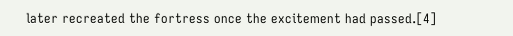later recreated the fortress once the excitement had passed.[4]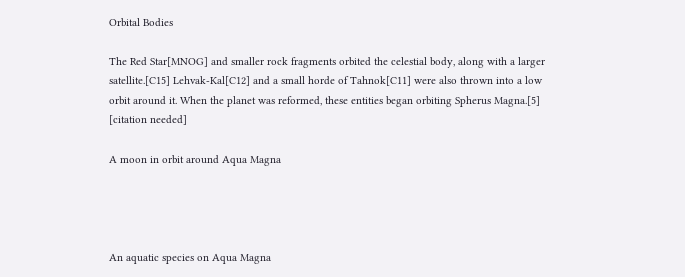Orbital Bodies

The Red Star[MNOG] and smaller rock fragments orbited the celestial body, along with a larger satellite.[C15] Lehvak-Kal[C12] and a small horde of Tahnok[C11] were also thrown into a low orbit around it. When the planet was reformed, these entities began orbiting Spherus Magna.[5] [citation needed]

A moon in orbit around Aqua Magna




An aquatic species on Aqua Magna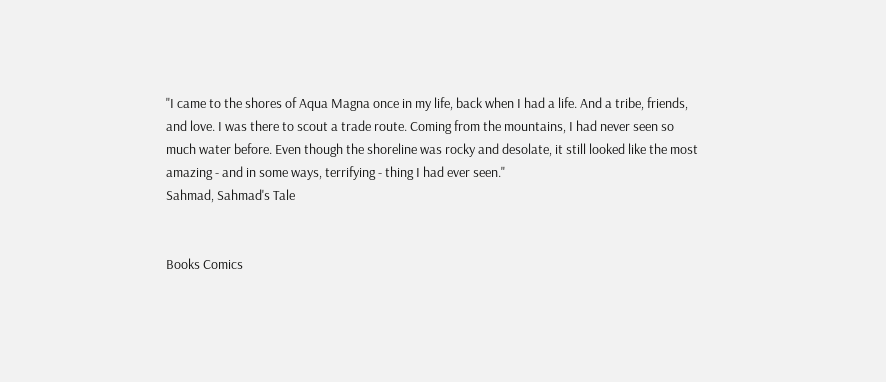"I came to the shores of Aqua Magna once in my life, back when I had a life. And a tribe, friends, and love. I was there to scout a trade route. Coming from the mountains, I had never seen so much water before. Even though the shoreline was rocky and desolate, it still looked like the most amazing - and in some ways, terrifying - thing I had ever seen."
Sahmad, Sahmad's Tale


Books Comics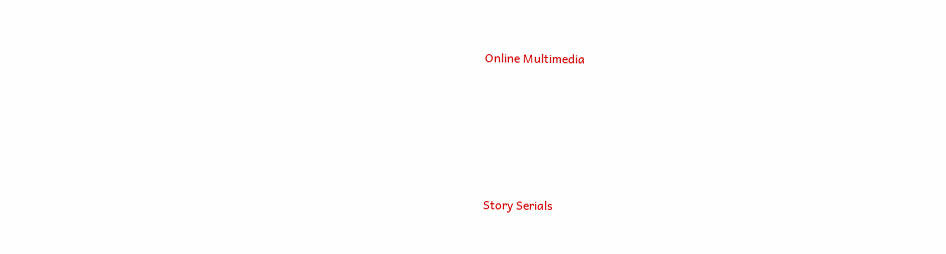Online Multimedia








Story Serials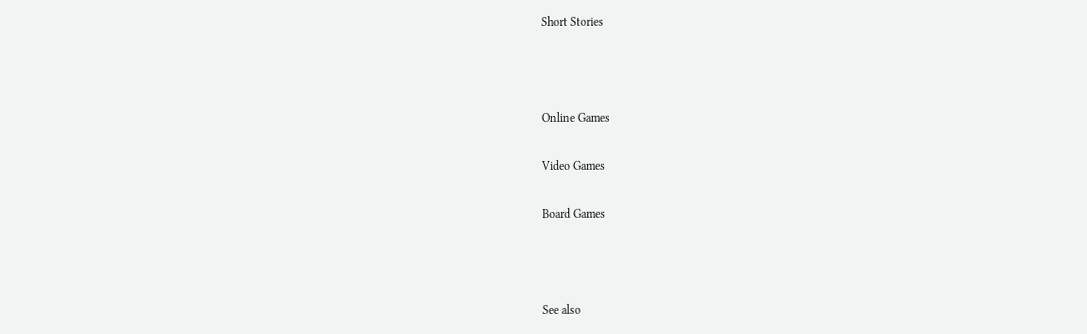Short Stories



Online Games

Video Games

Board Games



See also